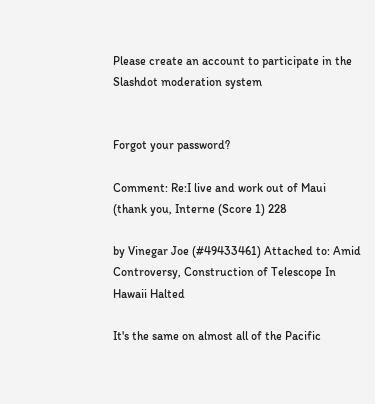Please create an account to participate in the Slashdot moderation system


Forgot your password?

Comment: Re:I live and work out of Maui (thank you, Interne (Score 1) 228

by Vinegar Joe (#49433461) Attached to: Amid Controversy, Construction of Telescope In Hawaii Halted

It's the same on almost all of the Pacific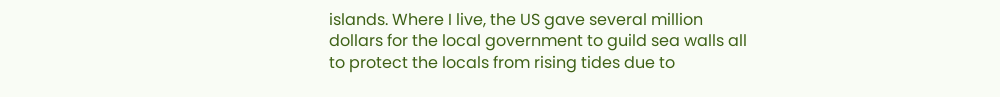islands. Where I live, the US gave several million dollars for the local government to guild sea walls all to protect the locals from rising tides due to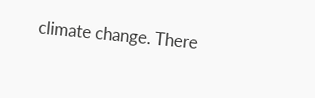climate change. There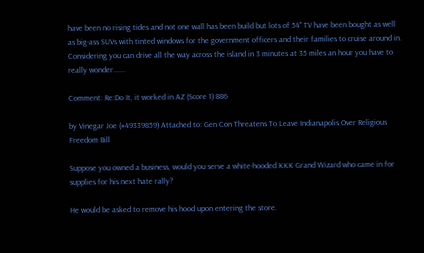have been no rising tides and not one wall has been build but lots of 54" TV have been bought as well as big-ass SUVs with tinted windows for the government officers and their families to cruise around in. Considering you can drive all the way across the island in 3 minutes at 35 miles an hour you have to really wonder......

Comment: Re:Do It, it worked in AZ (Score 1) 886

by Vinegar Joe (#49339859) Attached to: Gen Con Threatens To Leave Indianapolis Over Religious Freedom Bill

Suppose you owned a business, would you serve a white-hooded KKK Grand Wizard who came in for supplies for his next hate rally?

He would be asked to remove his hood upon entering the store.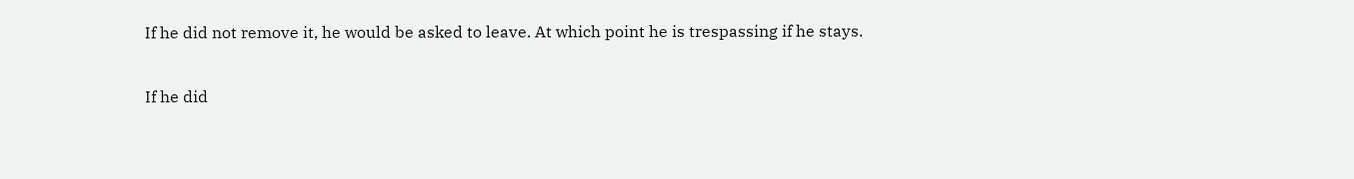If he did not remove it, he would be asked to leave. At which point he is trespassing if he stays.

If he did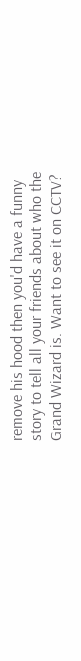remove his hood then you'd have a funny story to tell all your friends about who the Grand Wizard is. Want to see it on CCTV?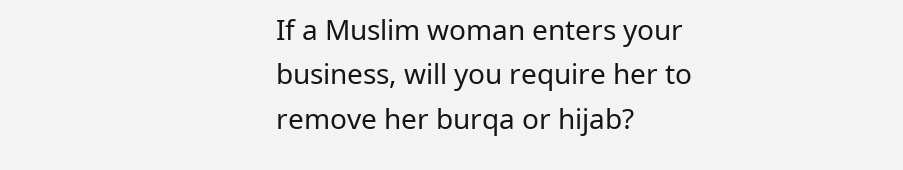If a Muslim woman enters your business, will you require her to remove her burqa or hijab?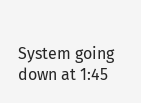System going down at 1:45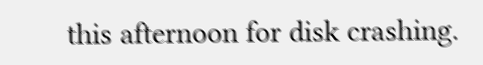this afternoon for disk crashing.